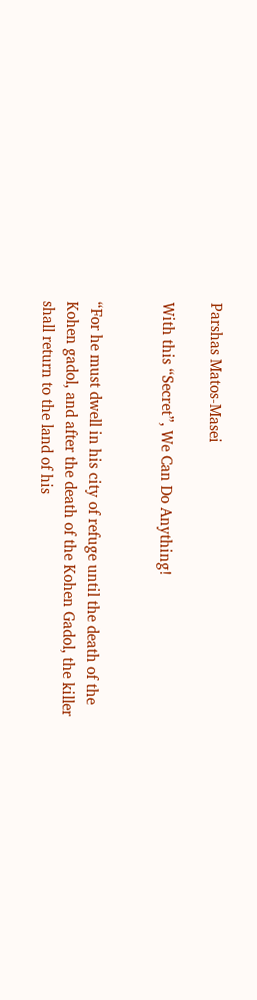Parshas Matos-Masei

With this “Secret”, We Can Do Anything!


“For he must dwell in his city of refuge until the death of the Kohen gadol, and after the death of the Kohen Gadol, the killer shall return to the land of his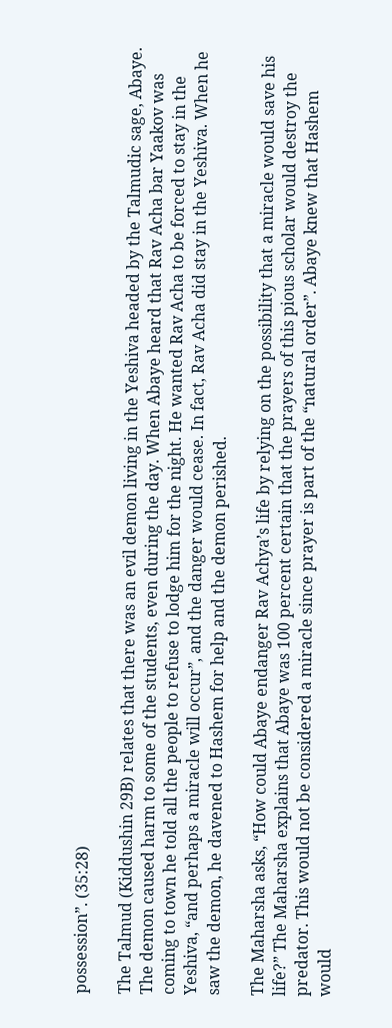possession”. (35:28)

The Talmud (Kiddushin 29B) relates that there was an evil demon living in the Yeshiva headed by the Talmudic sage, Abaye. The demon caused harm to some of the students, even during the day. When Abaye heard that Rav Acha bar Yaakov was coming to town he told all the people to refuse to lodge him for the night. He wanted Rav Acha to be forced to stay in the Yeshiva, “and perhaps a miracle will occur”, and the danger would cease. In fact, Rav Acha did stay in the Yeshiva. When he saw the demon, he davened to Hashem for help and the demon perished.

The Maharsha asks, “How could Abaye endanger Rav Achya’s life by relying on the possibility that a miracle would save his life?” The Maharsha explains that Abaye was 100 percent certain that the prayers of this pious scholar would destroy the predator. This would not be considered a miracle since prayer is part of the “natural order”. Abaye knew that Hashem would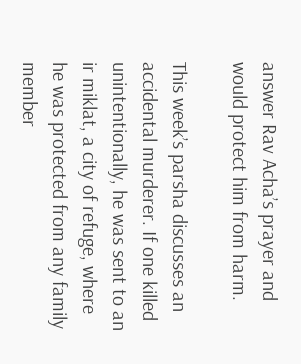answer Rav Acha’s prayer and would protect him from harm.

This week’s parsha discusses an accidental murderer. If one killed unintentionally, he was sent to an ir miklat, a city of refuge, where he was protected from any family member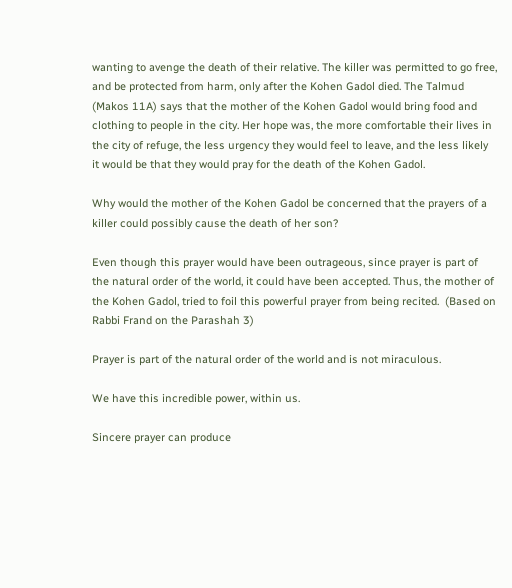wanting to avenge the death of their relative. The killer was permitted to go free, and be protected from harm, only after the Kohen Gadol died. The Talmud (Makos 11A) says that the mother of the Kohen Gadol would bring food and clothing to people in the city. Her hope was, the more comfortable their lives in the city of refuge, the less urgency they would feel to leave, and the less likely it would be that they would pray for the death of the Kohen Gadol.

Why would the mother of the Kohen Gadol be concerned that the prayers of a killer could possibly cause the death of her son?

Even though this prayer would have been outrageous, since prayer is part of the natural order of the world, it could have been accepted. Thus, the mother of the Kohen Gadol, tried to foil this powerful prayer from being recited.  (Based on Rabbi Frand on the Parashah 3)

Prayer is part of the natural order of the world and is not miraculous.

We have this incredible power, within us.

Sincere prayer can produce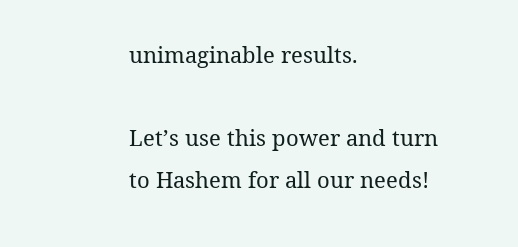unimaginable results.

Let’s use this power and turn to Hashem for all our needs!